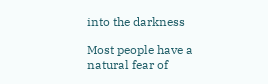into the darkness

Most people have a natural fear of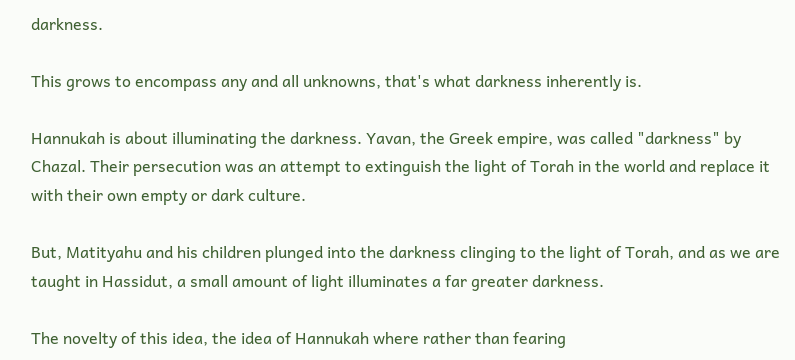darkness.

This grows to encompass any and all unknowns, that's what darkness inherently is.

Hannukah is about illuminating the darkness. Yavan, the Greek empire, was called "darkness" by Chazal. Their persecution was an attempt to extinguish the light of Torah in the world and replace it with their own empty or dark culture.

But, Matityahu and his children plunged into the darkness clinging to the light of Torah, and as we are taught in Hassidut, a small amount of light illuminates a far greater darkness.

The novelty of this idea, the idea of Hannukah where rather than fearing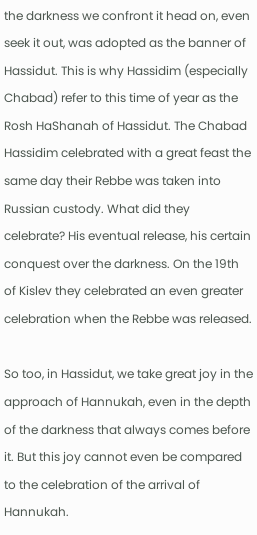the darkness we confront it head on, even seek it out, was adopted as the banner of Hassidut. This is why Hassidim (especially Chabad) refer to this time of year as the Rosh HaShanah of Hassidut. The Chabad Hassidim celebrated with a great feast the same day their Rebbe was taken into Russian custody. What did they celebrate? His eventual release, his certain conquest over the darkness. On the 19th of Kislev they celebrated an even greater celebration when the Rebbe was released.

So too, in Hassidut, we take great joy in the approach of Hannukah, even in the depth of the darkness that always comes before it. But this joy cannot even be compared to the celebration of the arrival of Hannukah.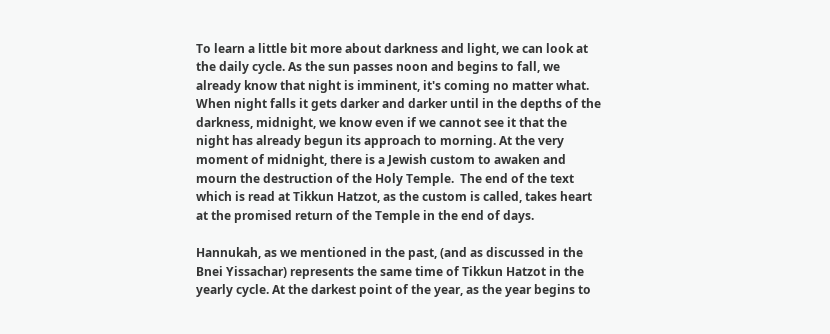To learn a little bit more about darkness and light, we can look at the daily cycle. As the sun passes noon and begins to fall, we already know that night is imminent, it's coming no matter what. When night falls it gets darker and darker until in the depths of the darkness, midnight, we know even if we cannot see it that the night has already begun its approach to morning. At the very moment of midnight, there is a Jewish custom to awaken and mourn the destruction of the Holy Temple.  The end of the text which is read at Tikkun Hatzot, as the custom is called, takes heart at the promised return of the Temple in the end of days.

Hannukah, as we mentioned in the past, (and as discussed in the Bnei Yissachar) represents the same time of Tikkun Hatzot in the yearly cycle. At the darkest point of the year, as the year begins to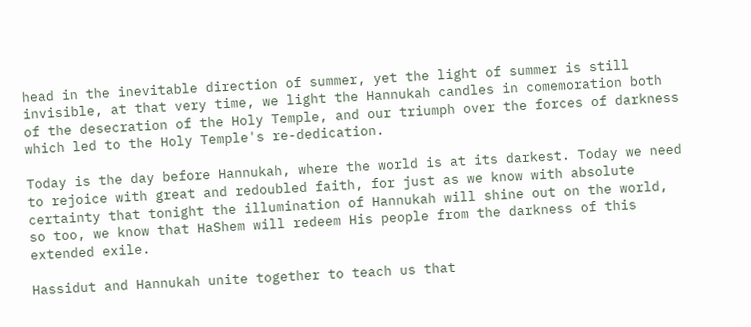head in the inevitable direction of summer, yet the light of summer is still invisible, at that very time, we light the Hannukah candles in comemoration both of the desecration of the Holy Temple, and our triumph over the forces of darkness which led to the Holy Temple's re-dedication.

Today is the day before Hannukah, where the world is at its darkest. Today we need to rejoice with great and redoubled faith, for just as we know with absolute certainty that tonight the illumination of Hannukah will shine out on the world, so too, we know that HaShem will redeem His people from the darkness of this extended exile.

Hassidut and Hannukah unite together to teach us that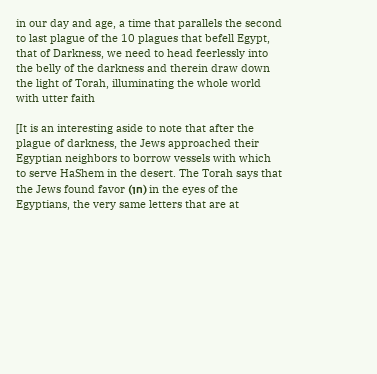in our day and age, a time that parallels the second to last plague of the 10 plagues that befell Egypt, that of Darkness, we need to head feerlessly into the belly of the darkness and therein draw down the light of Torah, illuminating the whole world with utter faith

[It is an interesting aside to note that after the plague of darkness, the Jews approached their Egyptian neighbors to borrow vessels with which to serve HaShem in the desert. The Torah says that the Jews found favor (חן) in the eyes of the Egyptians, the very same letters that are at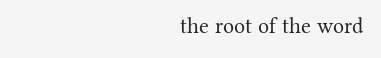the root of the word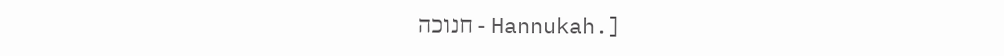חנוכה - Hannukah.]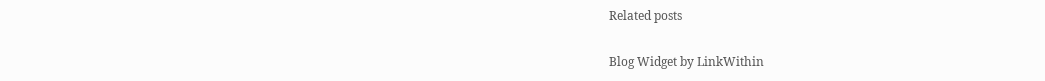Related posts

Blog Widget by LinkWithin